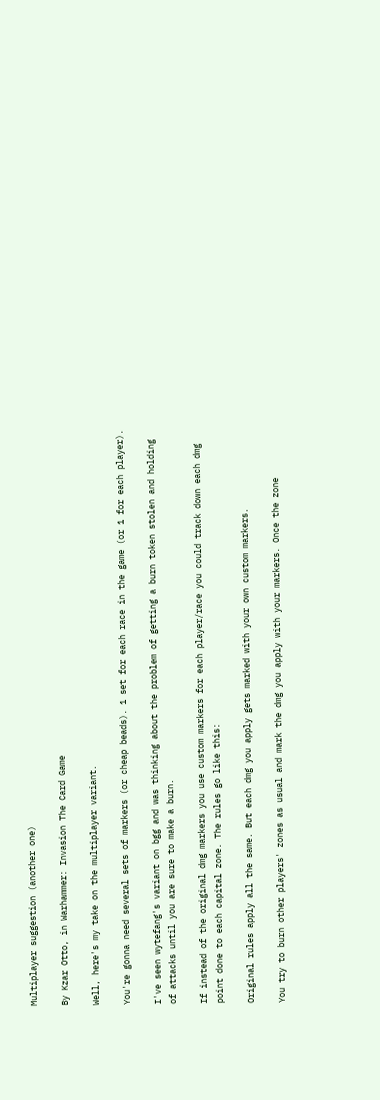Multiplayer suggestion (another one)

By Kzar Otto, in Warhammer: Invasion The Card Game

Well, here's my take on the multiplayer variant.

You're gonna need several sets of markers (or cheap beads). 1 set for each race in the game (or 1 for each player).

I've seen wytefang's variant on bgg and was thinking about the problem of getting a burn token stolen and holding of attacks until you are sure to make a burn.

If instead of the original dmg markers you use custom markers for each player/race you could track down each dmg point done to each capital zone. The rules go like this:

Original rules apply all the same. But each dmg you apply gets marked with your own custom markers.

You try to burn other players' zones as usual and mark the dmg you apply with your markers. Once the zone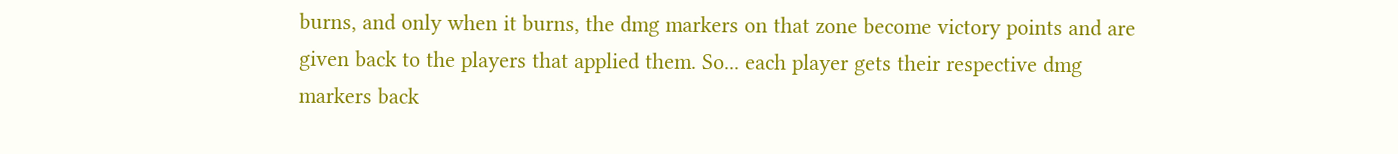burns, and only when it burns, the dmg markers on that zone become victory points and are given back to the players that applied them. So... each player gets their respective dmg markers back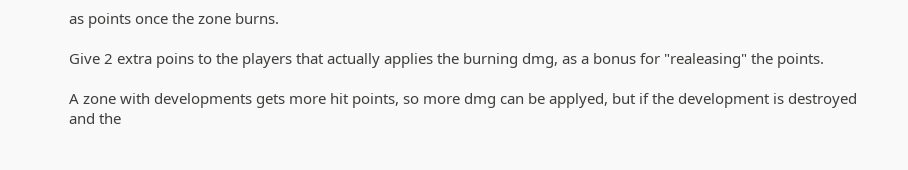as points once the zone burns.

Give 2 extra poins to the players that actually applies the burning dmg, as a bonus for "realeasing" the points.

A zone with developments gets more hit points, so more dmg can be applyed, but if the development is destroyed and the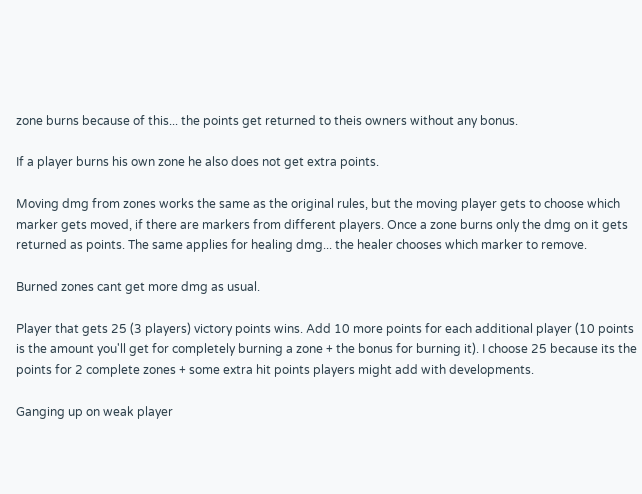zone burns because of this... the points get returned to theis owners without any bonus.

If a player burns his own zone he also does not get extra points.

Moving dmg from zones works the same as the original rules, but the moving player gets to choose which marker gets moved, if there are markers from different players. Once a zone burns only the dmg on it gets returned as points. The same applies for healing dmg... the healer chooses which marker to remove.

Burned zones cant get more dmg as usual.

Player that gets 25 (3 players) victory points wins. Add 10 more points for each additional player (10 points is the amount you'll get for completely burning a zone + the bonus for burning it). I choose 25 because its the points for 2 complete zones + some extra hit points players might add with developments.

Ganging up on weak player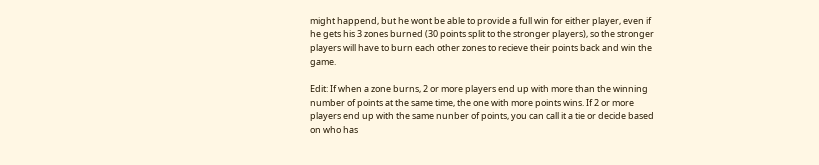might happend, but he wont be able to provide a full win for either player, even if he gets his 3 zones burned (30 points split to the stronger players), so the stronger players will have to burn each other zones to recieve their points back and win the game.

Edit: If when a zone burns, 2 or more players end up with more than the winning number of points at the same time, the one with more points wins. If 2 or more players end up with the same nunber of points, you can call it a tie or decide based on who has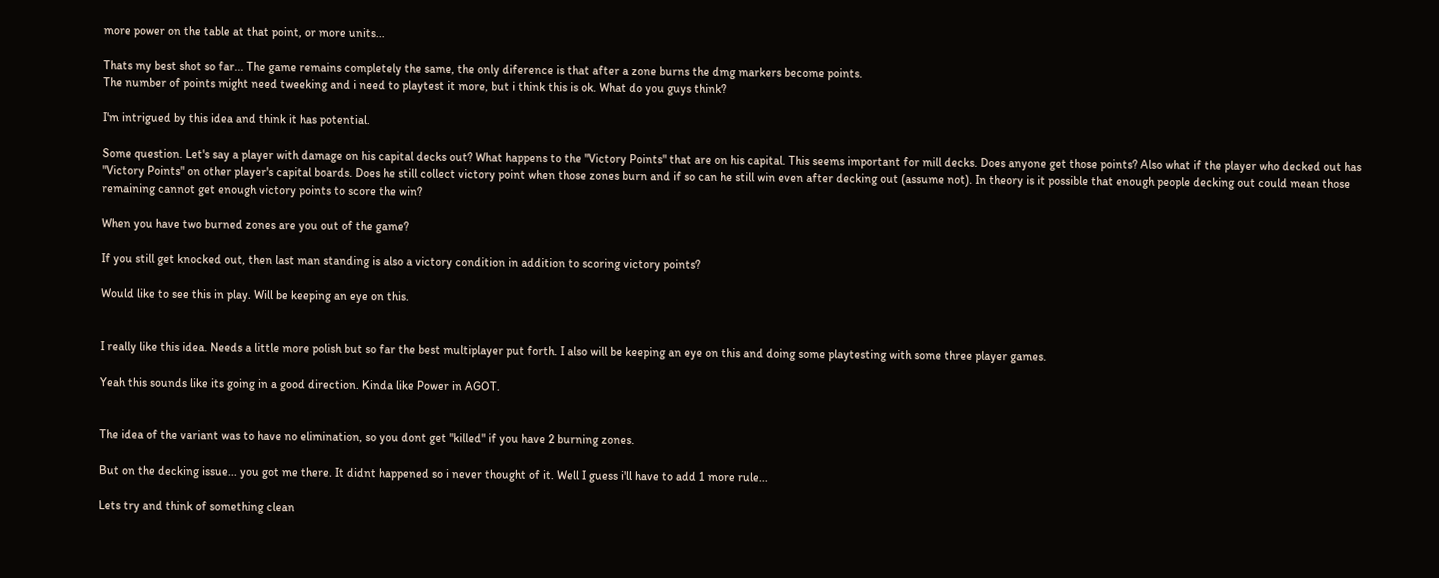more power on the table at that point, or more units...

Thats my best shot so far... The game remains completely the same, the only diference is that after a zone burns the dmg markers become points.
The number of points might need tweeking and i need to playtest it more, but i think this is ok. What do you guys think?

I'm intrigued by this idea and think it has potential.

Some question. Let's say a player with damage on his capital decks out? What happens to the "Victory Points" that are on his capital. This seems important for mill decks. Does anyone get those points? Also what if the player who decked out has "Victory Points" on other player's capital boards. Does he still collect victory point when those zones burn and if so can he still win even after decking out (assume not). In theory is it possible that enough people decking out could mean those remaining cannot get enough victory points to score the win?

When you have two burned zones are you out of the game?

If you still get knocked out, then last man standing is also a victory condition in addition to scoring victory points?

Would like to see this in play. Will be keeping an eye on this.


I really like this idea. Needs a little more polish but so far the best multiplayer put forth. I also will be keeping an eye on this and doing some playtesting with some three player games.

Yeah this sounds like its going in a good direction. Kinda like Power in AGOT.


The idea of the variant was to have no elimination, so you dont get "killed" if you have 2 burning zones.

But on the decking issue... you got me there. It didnt happened so i never thought of it. Well I guess i'll have to add 1 more rule...

Lets try and think of something clean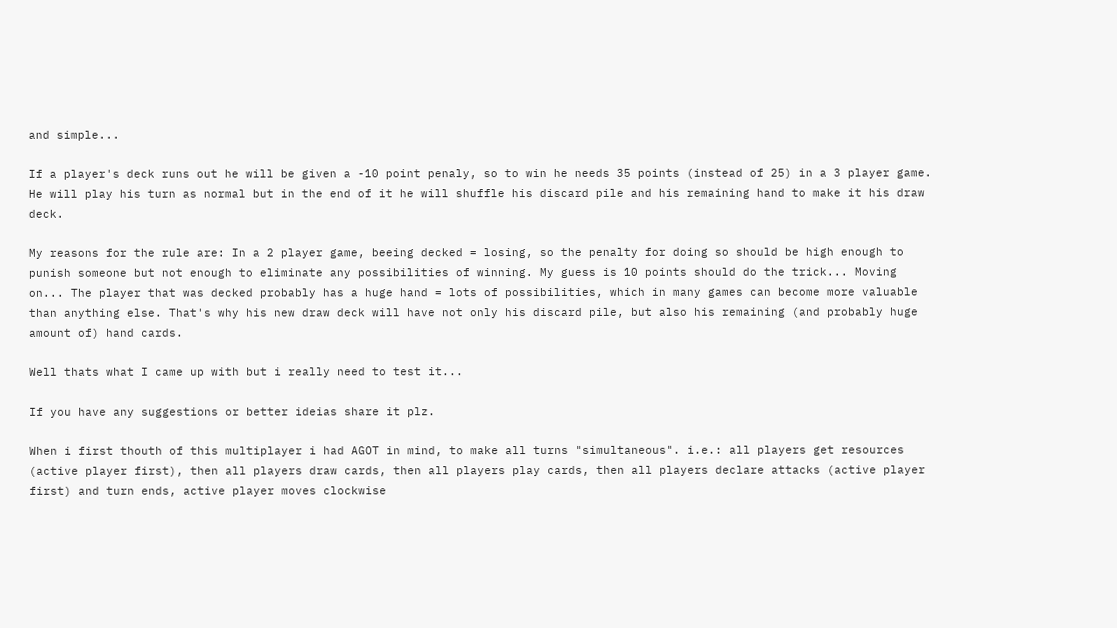and simple...

If a player's deck runs out he will be given a -10 point penaly, so to win he needs 35 points (instead of 25) in a 3 player game. He will play his turn as normal but in the end of it he will shuffle his discard pile and his remaining hand to make it his draw deck.

My reasons for the rule are: In a 2 player game, beeing decked = losing, so the penalty for doing so should be high enough to punish someone but not enough to eliminate any possibilities of winning. My guess is 10 points should do the trick... Moving on... The player that was decked probably has a huge hand = lots of possibilities, which in many games can become more valuable than anything else. That's why his new draw deck will have not only his discard pile, but also his remaining (and probably huge amount of) hand cards.

Well thats what I came up with but i really need to test it...

If you have any suggestions or better ideias share it plz.

When i first thouth of this multiplayer i had AGOT in mind, to make all turns "simultaneous". i.e.: all players get resources (active player first), then all players draw cards, then all players play cards, then all players declare attacks (active player first) and turn ends, active player moves clockwise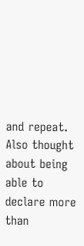and repeat. Also thought about being able to declare more than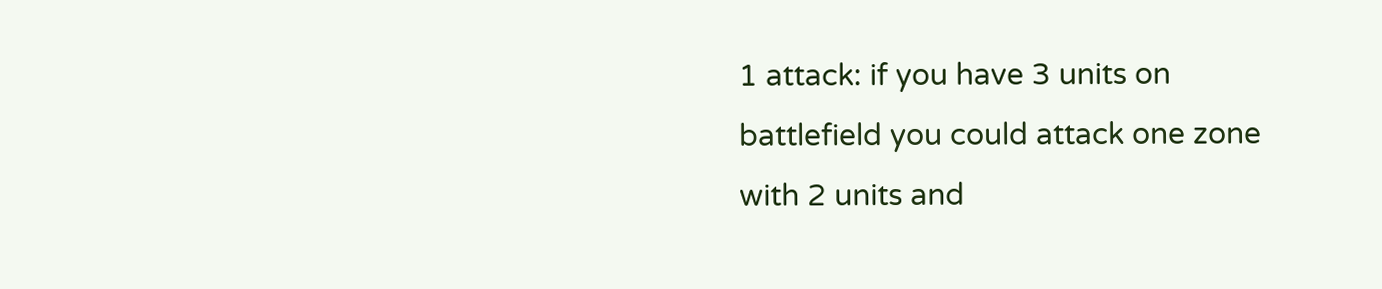1 attack: if you have 3 units on battlefield you could attack one zone with 2 units and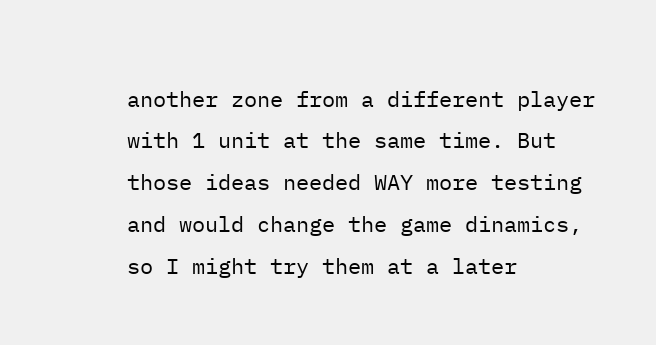another zone from a different player with 1 unit at the same time. But those ideas needed WAY more testing and would change the game dinamics, so I might try them at a later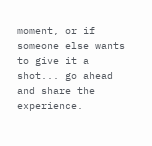moment, or if someone else wants to give it a shot... go ahead and share the experience.